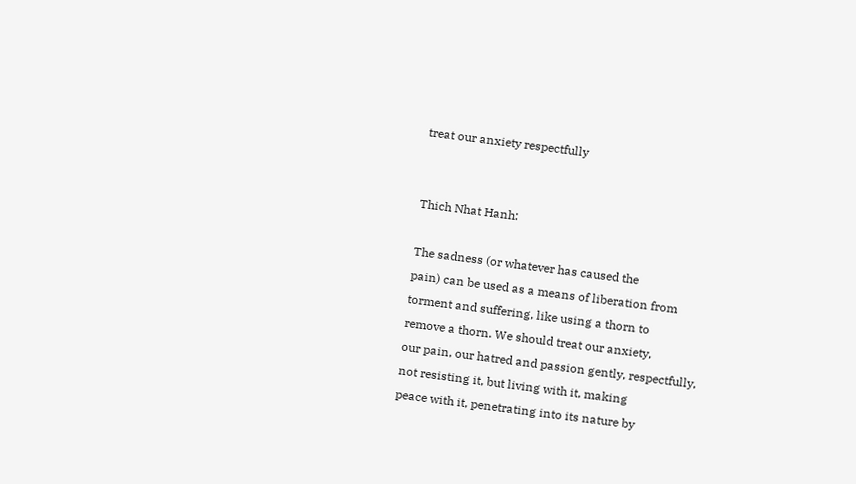treat our anxiety respectfully


Thich Nhat Hanh:

The sadness (or whatever has caused the
pain) can be used as a means of liberation from
torment and suffering, like using a thorn to
remove a thorn. We should treat our anxiety,
our pain, our hatred and passion gently, respectfully,
not resisting it, but living with it, making
peace with it, penetrating into its nature by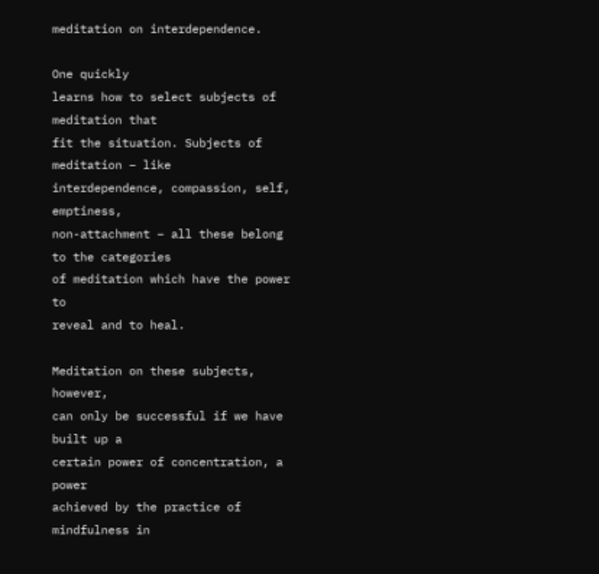meditation on interdependence.

One quickly
learns how to select subjects of meditation that
fit the situation. Subjects of meditation – like
interdependence, compassion, self, emptiness,
non-attachment – all these belong to the categories
of meditation which have the power to
reveal and to heal.

Meditation on these subjects, however,
can only be successful if we have built up a
certain power of concentration, a power
achieved by the practice of mindfulness in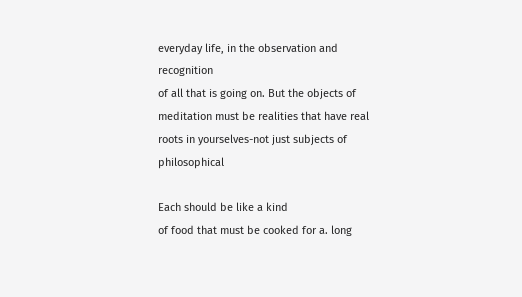everyday life, in the observation and recognition
of all that is going on. But the objects of
meditation must be realities that have real
roots in yourselves-not just subjects of philosophical

Each should be like a kind
of food that must be cooked for a. long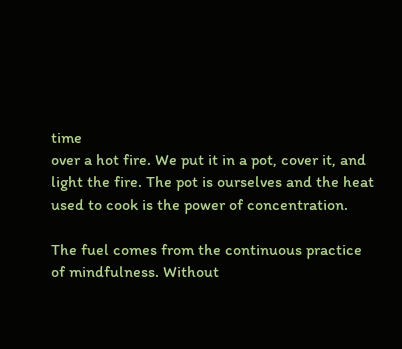time
over a hot fire. We put it in a pot, cover it, and
light the fire. The pot is ourselves and the heat
used to cook is the power of concentration.

The fuel comes from the continuous practice
of mindfulness. Without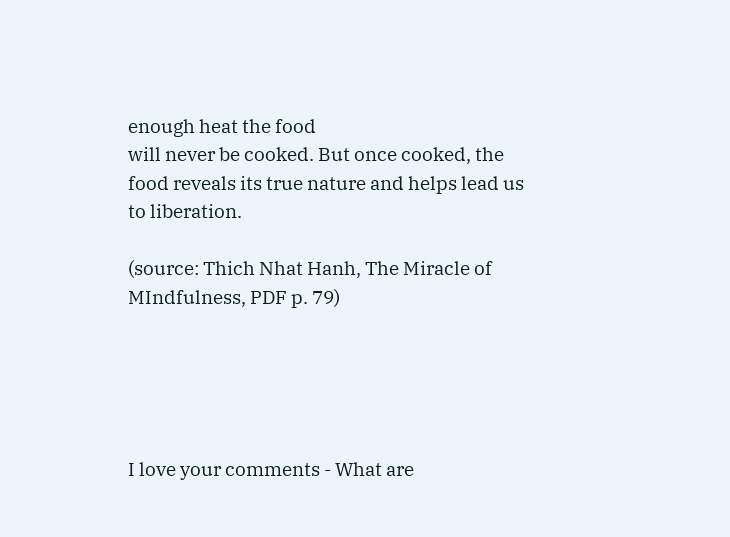enough heat the food
will never be cooked. But once cooked, the
food reveals its true nature and helps lead us
to liberation.

(source: Thich Nhat Hanh, The Miracle of MIndfulness, PDF p. 79)





I love your comments - What are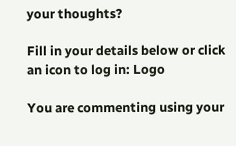your thoughts?

Fill in your details below or click an icon to log in: Logo

You are commenting using your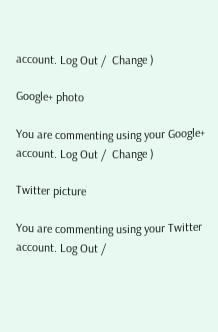account. Log Out /  Change )

Google+ photo

You are commenting using your Google+ account. Log Out /  Change )

Twitter picture

You are commenting using your Twitter account. Log Out /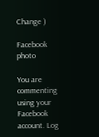Change )

Facebook photo

You are commenting using your Facebook account. Log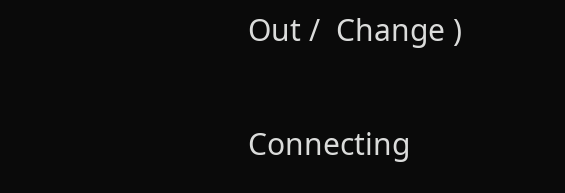Out /  Change )

Connecting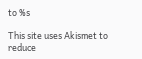to %s

This site uses Akismet to reduce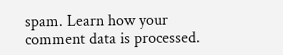spam. Learn how your comment data is processed.